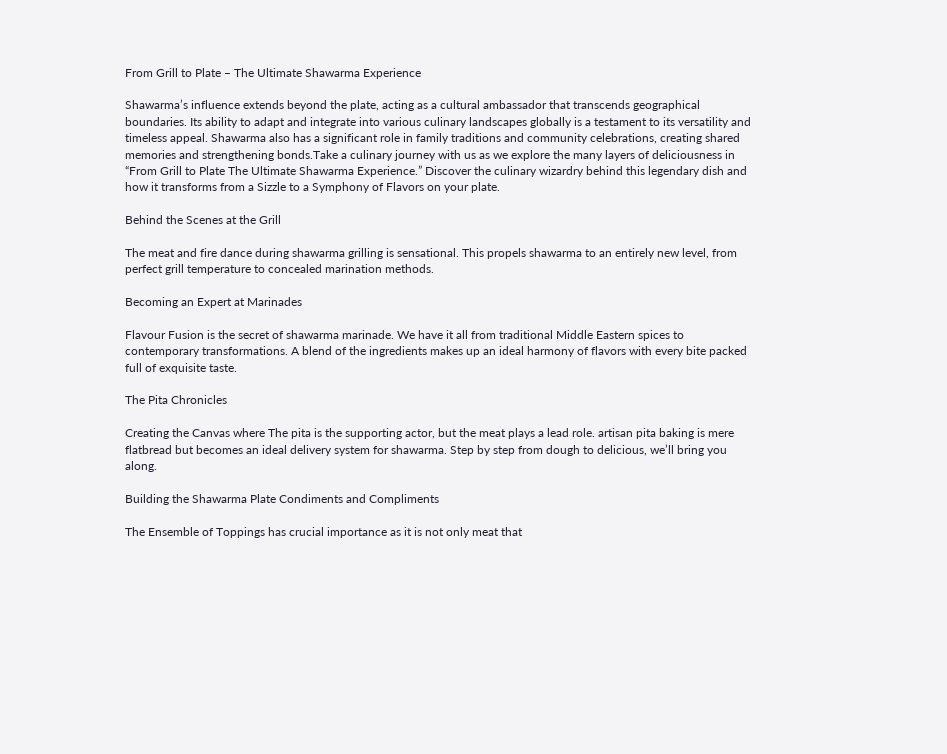From Grill to Plate – The Ultimate Shawarma Experience

Shawarma’s influence extends beyond the plate, acting as a cultural ambassador that transcends geographical boundaries. Its ability to adapt and integrate into various culinary landscapes globally is a testament to its versatility and timeless appeal. Shawarma also has a significant role in family traditions and community celebrations, creating shared memories and strengthening bonds.Take a culinary journey with us as we explore the many layers of deliciousness in “From Grill to Plate The Ultimate Shawarma Experience.” Discover the culinary wizardry behind this legendary dish and how it transforms from a Sizzle to a Symphony of Flavors on your plate.

Behind the Scenes at the Grill

The meat and fire dance during shawarma grilling is sensational. This propels shawarma to an entirely new level, from perfect grill temperature to concealed marination methods.

Becoming an Expert at Marinades

Flavour Fusion is the secret of shawarma marinade. We have it all from traditional Middle Eastern spices to contemporary transformations. A blend of the ingredients makes up an ideal harmony of flavors with every bite packed full of exquisite taste.

The Pita Chronicles

Creating the Canvas where The pita is the supporting actor, but the meat plays a lead role. artisan pita baking is mere flatbread but becomes an ideal delivery system for shawarma. Step by step from dough to delicious, we’ll bring you along.

Building the Shawarma Plate Condiments and Compliments

The Ensemble of Toppings has crucial importance as it is not only meat that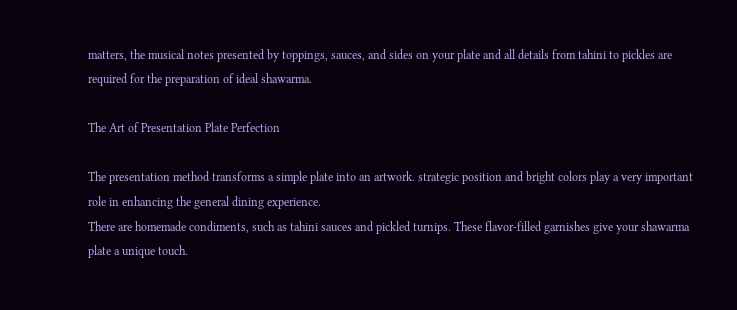matters, the musical notes presented by toppings, sauces, and sides on your plate and all details from tahini to pickles are required for the preparation of ideal shawarma.

The Art of Presentation Plate Perfection

The presentation method transforms a simple plate into an artwork. strategic position and bright colors play a very important role in enhancing the general dining experience.
There are homemade condiments, such as tahini sauces and pickled turnips. These flavor-filled garnishes give your shawarma plate a unique touch.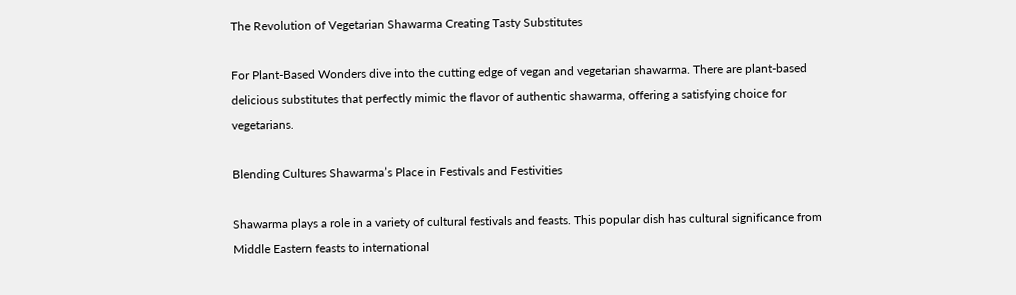The Revolution of Vegetarian Shawarma Creating Tasty Substitutes

For Plant-Based Wonders dive into the cutting edge of vegan and vegetarian shawarma. There are plant-based delicious substitutes that perfectly mimic the flavor of authentic shawarma, offering a satisfying choice for vegetarians.

Blending Cultures Shawarma’s Place in Festivals and Festivities

Shawarma plays a role in a variety of cultural festivals and feasts. This popular dish has cultural significance from Middle Eastern feasts to international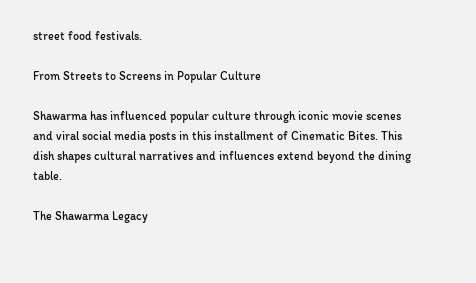street food festivals.

From Streets to Screens in Popular Culture

Shawarma has influenced popular culture through iconic movie scenes and viral social media posts in this installment of Cinematic Bites. This dish shapes cultural narratives and influences extend beyond the dining table.

The Shawarma Legacy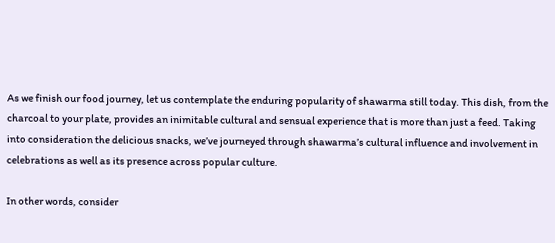As we finish our food journey, let us contemplate the enduring popularity of shawarma still today. This dish, from the charcoal to your plate, provides an inimitable cultural and sensual experience that is more than just a feed. Taking into consideration the delicious snacks, we’ve journeyed through shawarma’s cultural influence and involvement in celebrations as well as its presence across popular culture.

In other words, consider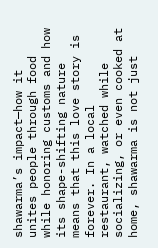shawarma’s impact—how it unites people through food while honoring customs and how its shape-shifting nature means that this love story is forever. In a local restaurant, watched while socializing, or even cooked at home, shawarma is not just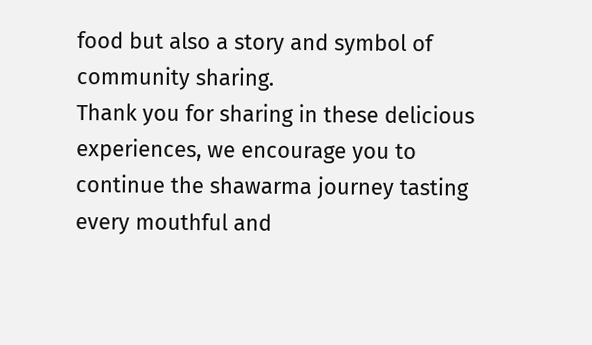food but also a story and symbol of community sharing.
Thank you for sharing in these delicious experiences, we encourage you to continue the shawarma journey tasting every mouthful and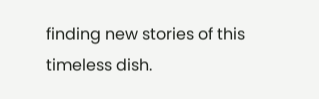finding new stories of this timeless dish.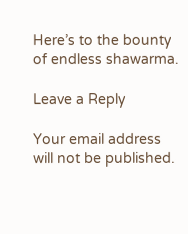Here’s to the bounty of endless shawarma.

Leave a Reply

Your email address will not be published.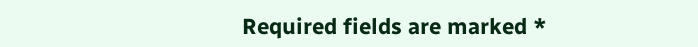Required fields are marked *